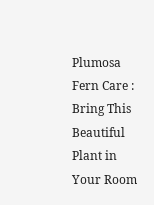Plumosa Fern Care : Bring This Beautiful Plant in Your Room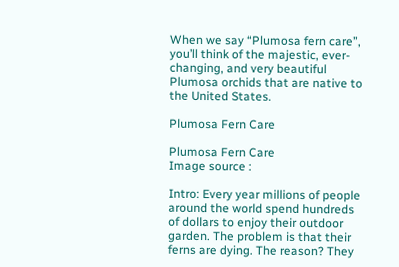When we say “Plumosa fern care”, you’ll think of the majestic, ever-changing, and very beautiful Plumosa orchids that are native to the United States.

Plumosa Fern Care

Plumosa Fern Care
Image source :

Intro: Every year millions of people around the world spend hundreds of dollars to enjoy their outdoor garden. The problem is that their ferns are dying. The reason? They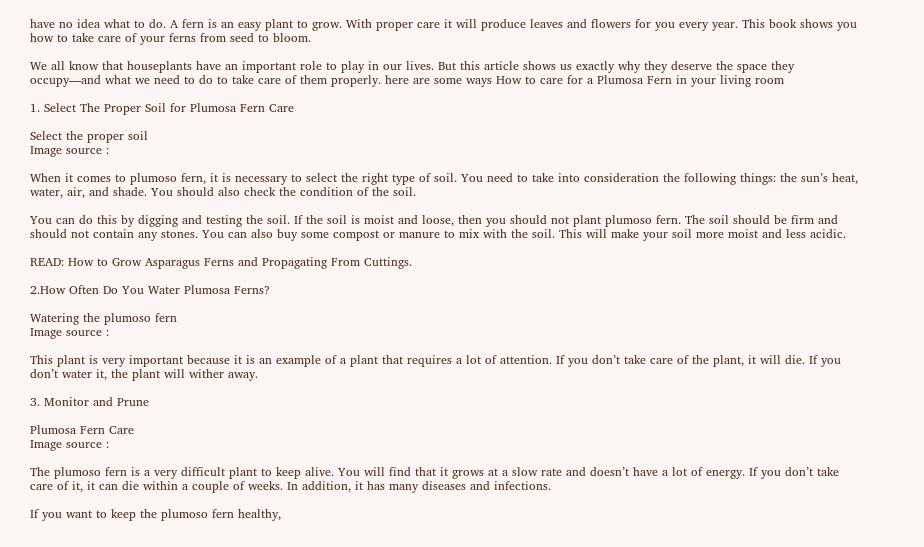have no idea what to do. A fern is an easy plant to grow. With proper care it will produce leaves and flowers for you every year. This book shows you how to take care of your ferns from seed to bloom.

We all know that houseplants have an important role to play in our lives. But this article shows us exactly why they deserve the space they occupy—and what we need to do to take care of them properly. here are some ways How to care for a Plumosa Fern in your living room

1. Select The Proper Soil for Plumosa Fern Care

Select the proper soil
Image source :

When it comes to plumoso fern, it is necessary to select the right type of soil. You need to take into consideration the following things: the sun’s heat, water, air, and shade. You should also check the condition of the soil.

You can do this by digging and testing the soil. If the soil is moist and loose, then you should not plant plumoso fern. The soil should be firm and should not contain any stones. You can also buy some compost or manure to mix with the soil. This will make your soil more moist and less acidic.

READ: How to Grow Asparagus Ferns and Propagating From Cuttings.

2.How Often Do You Water Plumosa Ferns?

Watering the plumoso fern
Image source :

This plant is very important because it is an example of a plant that requires a lot of attention. If you don’t take care of the plant, it will die. If you don’t water it, the plant will wither away.

3. Monitor and Prune

Plumosa Fern Care
Image source :

The plumoso fern is a very difficult plant to keep alive. You will find that it grows at a slow rate and doesn’t have a lot of energy. If you don’t take care of it, it can die within a couple of weeks. In addition, it has many diseases and infections.

If you want to keep the plumoso fern healthy,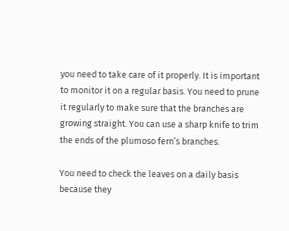you need to take care of it properly. It is important to monitor it on a regular basis. You need to prune it regularly to make sure that the branches are growing straight. You can use a sharp knife to trim the ends of the plumoso fern’s branches.

You need to check the leaves on a daily basis because they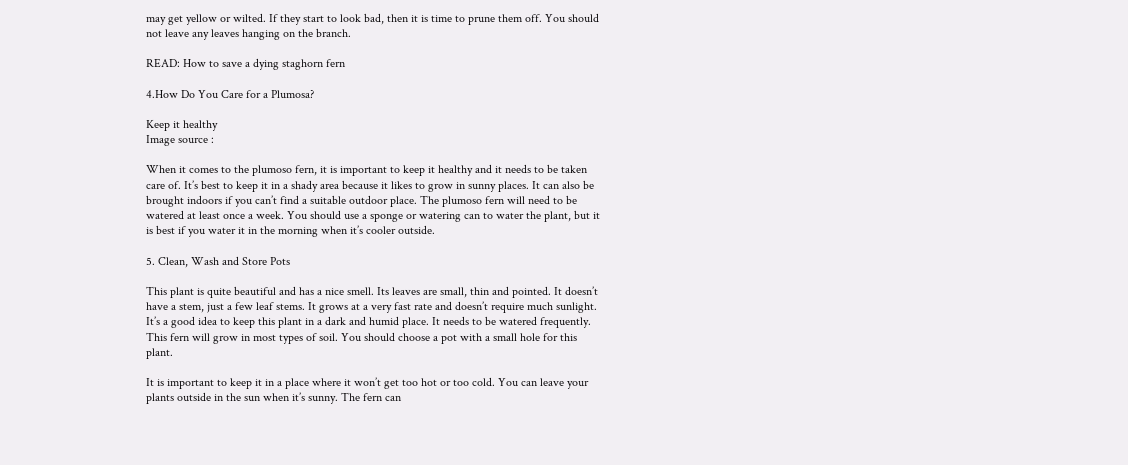may get yellow or wilted. If they start to look bad, then it is time to prune them off. You should not leave any leaves hanging on the branch.

READ: How to save a dying staghorn fern

4.How Do You Care for a Plumosa?

Keep it healthy
Image source :

When it comes to the plumoso fern, it is important to keep it healthy and it needs to be taken care of. It’s best to keep it in a shady area because it likes to grow in sunny places. It can also be brought indoors if you can’t find a suitable outdoor place. The plumoso fern will need to be watered at least once a week. You should use a sponge or watering can to water the plant, but it is best if you water it in the morning when it’s cooler outside.

5. Clean, Wash and Store Pots

This plant is quite beautiful and has a nice smell. Its leaves are small, thin and pointed. It doesn’t have a stem, just a few leaf stems. It grows at a very fast rate and doesn’t require much sunlight. It’s a good idea to keep this plant in a dark and humid place. It needs to be watered frequently. This fern will grow in most types of soil. You should choose a pot with a small hole for this plant.

It is important to keep it in a place where it won’t get too hot or too cold. You can leave your plants outside in the sun when it’s sunny. The fern can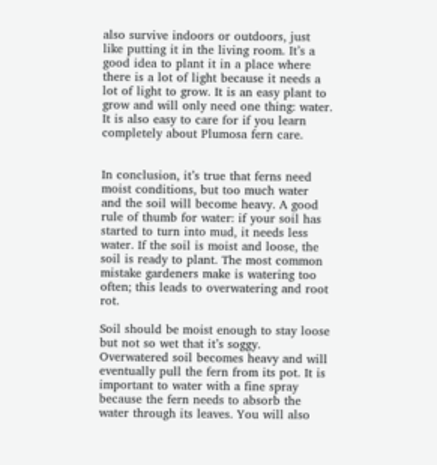also survive indoors or outdoors, just like putting it in the living room. It’s a good idea to plant it in a place where there is a lot of light because it needs a lot of light to grow. It is an easy plant to grow and will only need one thing: water. It is also easy to care for if you learn completely about Plumosa fern care.


In conclusion, it’s true that ferns need moist conditions, but too much water and the soil will become heavy. A good rule of thumb for water: if your soil has started to turn into mud, it needs less water. If the soil is moist and loose, the soil is ready to plant. The most common mistake gardeners make is watering too often; this leads to overwatering and root rot.

Soil should be moist enough to stay loose but not so wet that it’s soggy. Overwatered soil becomes heavy and will eventually pull the fern from its pot. It is important to water with a fine spray because the fern needs to absorb the water through its leaves. You will also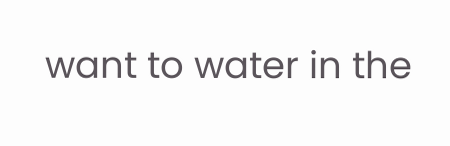want to water in the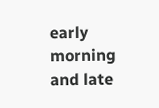early morning and late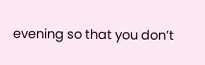evening so that you don’t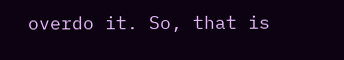overdo it. So, that is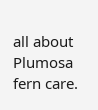all about Plumosa fern care.